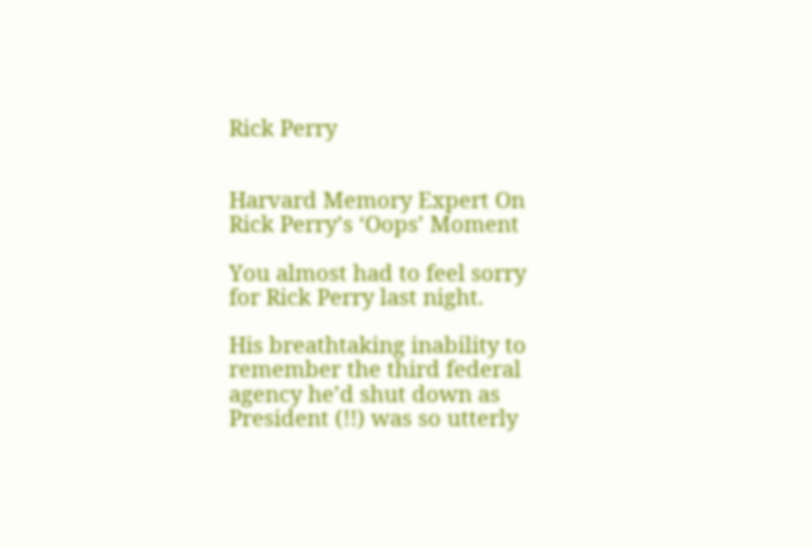Rick Perry


Harvard Memory Expert On Rick Perry’s ‘Oops’ Moment

You almost had to feel sorry for Rick Perry last night.

His breathtaking inability to remember the third federal agency he’d shut down as President (!!) was so utterly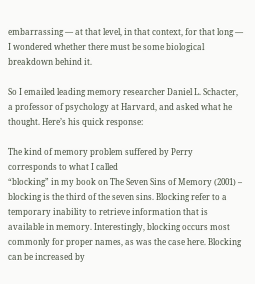embarrassing — at that level, in that context, for that long — I wondered whether there must be some biological breakdown behind it.

So I emailed leading memory researcher Daniel L. Schacter, a professor of psychology at Harvard, and asked what he thought. Here’s his quick response:

The kind of memory problem suffered by Perry corresponds to what I called
“blocking” in my book on The Seven Sins of Memory (2001) – blocking is the third of the seven sins. Blocking refer to a temporary inability to retrieve information that is available in memory. Interestingly, blocking occurs most commonly for proper names, as was the case here. Blocking can be increased by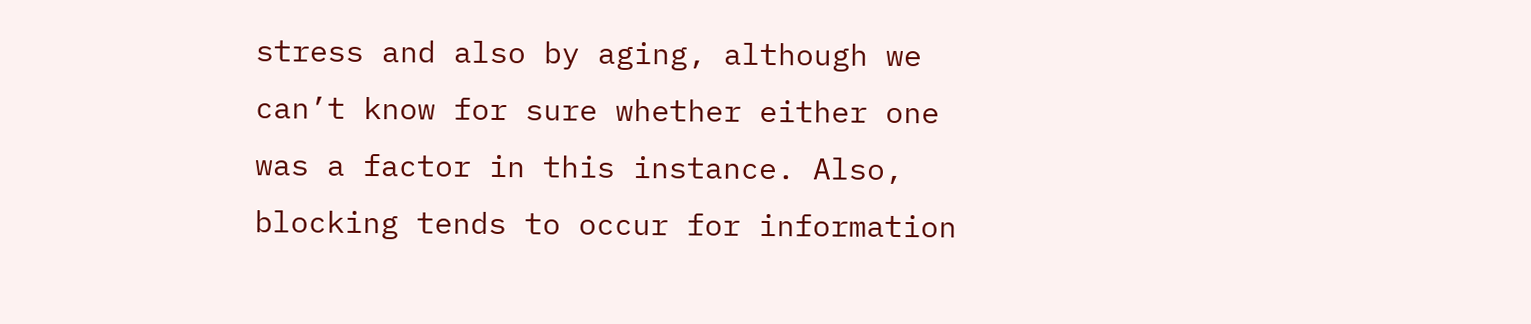stress and also by aging, although we can’t know for sure whether either one was a factor in this instance. Also, blocking tends to occur for information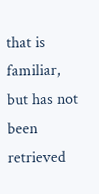that is familiar, but has not been retrieved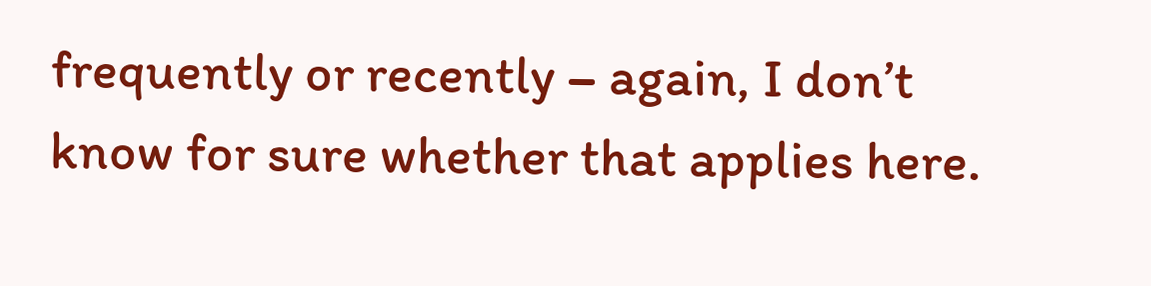frequently or recently – again, I don’t know for sure whether that applies here.